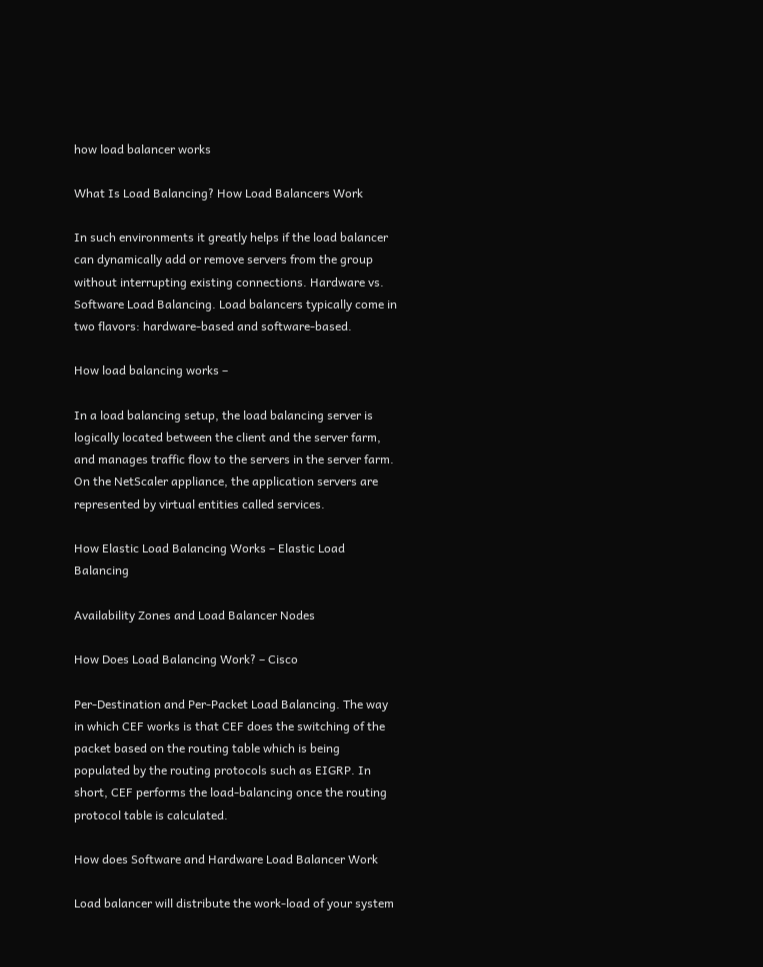how load balancer works

What Is Load Balancing? How Load Balancers Work

In such environments it greatly helps if the load balancer can dynamically add or remove servers from the group without interrupting existing connections. Hardware vs. Software Load Balancing. Load balancers typically come in two flavors: hardware-based and software-based.

How load balancing works –

In a load balancing setup, the load balancing server is logically located between the client and the server farm, and manages traffic flow to the servers in the server farm. On the NetScaler appliance, the application servers are represented by virtual entities called services.

How Elastic Load Balancing Works – Elastic Load Balancing

Availability Zones and Load Balancer Nodes

How Does Load Balancing Work? – Cisco

Per-Destination and Per-Packet Load Balancing. The way in which CEF works is that CEF does the switching of the packet based on the routing table which is being populated by the routing protocols such as EIGRP. In short, CEF performs the load-balancing once the routing protocol table is calculated.

How does Software and Hardware Load Balancer Work

Load balancer will distribute the work-load of your system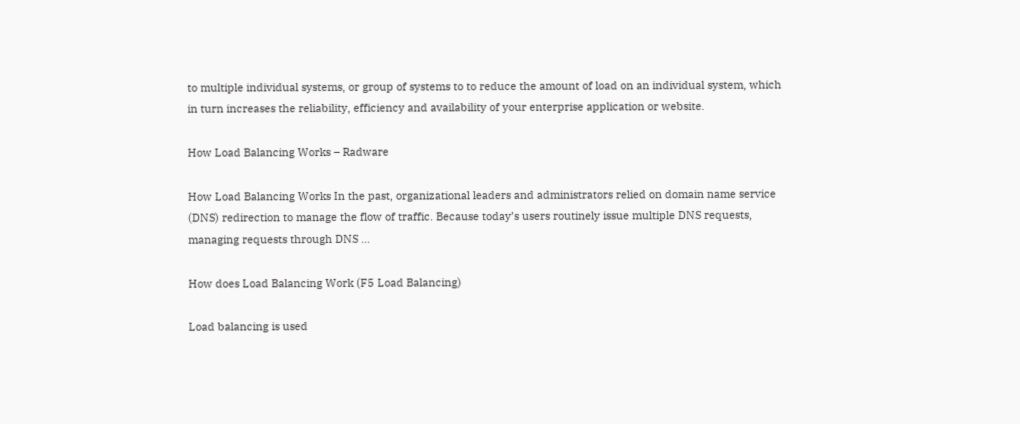to multiple individual systems, or group of systems to to reduce the amount of load on an individual system, which in turn increases the reliability, efficiency and availability of your enterprise application or website.

How Load Balancing Works – Radware

How Load Balancing Works In the past, organizational leaders and administrators relied on domain name service (DNS) redirection to manage the flow of traffic. Because today’s users routinely issue multiple DNS requests, managing requests through DNS …

How does Load Balancing Work (F5 Load Balancing)

Load balancing is used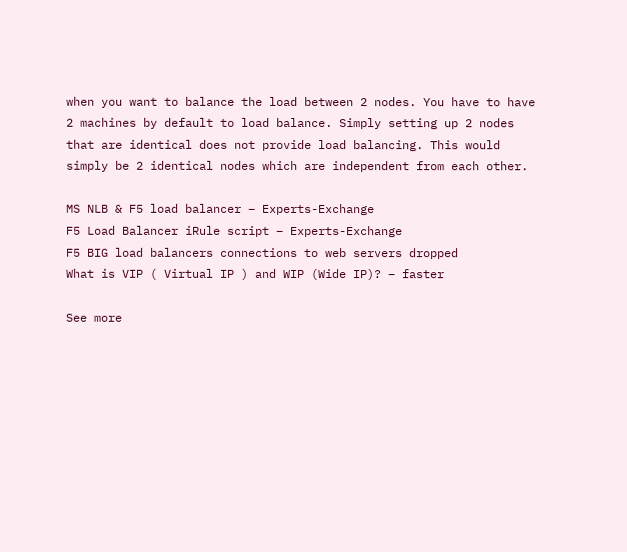when you want to balance the load between 2 nodes. You have to have 2 machines by default to load balance. Simply setting up 2 nodes that are identical does not provide load balancing. This would simply be 2 identical nodes which are independent from each other.

MS NLB & F5 load balancer – Experts-Exchange
F5 Load Balancer iRule script – Experts-Exchange
F5 BIG load balancers connections to web servers dropped
What is VIP ( Virtual IP ) and WIP (Wide IP)? – faster

See more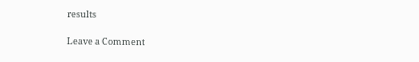results

Leave a Comment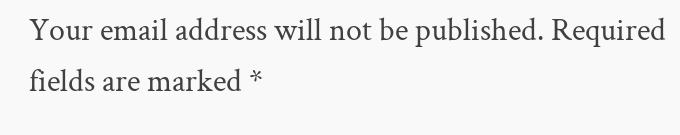Your email address will not be published. Required fields are marked *